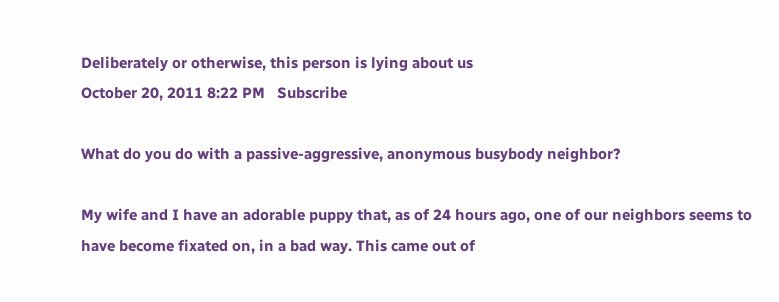Deliberately or otherwise, this person is lying about us
October 20, 2011 8:22 PM   Subscribe

What do you do with a passive-aggressive, anonymous busybody neighbor?

My wife and I have an adorable puppy that, as of 24 hours ago, one of our neighbors seems to have become fixated on, in a bad way. This came out of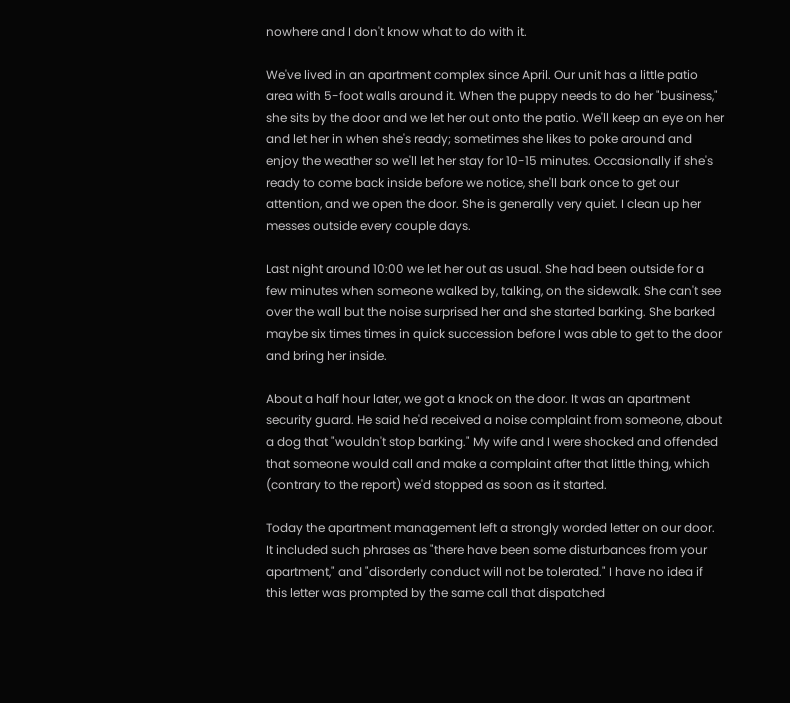nowhere and I don't know what to do with it.

We've lived in an apartment complex since April. Our unit has a little patio area with 5-foot walls around it. When the puppy needs to do her "business," she sits by the door and we let her out onto the patio. We'll keep an eye on her and let her in when she's ready; sometimes she likes to poke around and enjoy the weather so we'll let her stay for 10-15 minutes. Occasionally if she's ready to come back inside before we notice, she'll bark once to get our attention, and we open the door. She is generally very quiet. I clean up her messes outside every couple days.

Last night around 10:00 we let her out as usual. She had been outside for a few minutes when someone walked by, talking, on the sidewalk. She can't see over the wall but the noise surprised her and she started barking. She barked maybe six times times in quick succession before I was able to get to the door and bring her inside.

About a half hour later, we got a knock on the door. It was an apartment security guard. He said he'd received a noise complaint from someone, about a dog that "wouldn't stop barking." My wife and I were shocked and offended that someone would call and make a complaint after that little thing, which (contrary to the report) we'd stopped as soon as it started.

Today the apartment management left a strongly worded letter on our door. It included such phrases as "there have been some disturbances from your apartment," and "disorderly conduct will not be tolerated." I have no idea if this letter was prompted by the same call that dispatched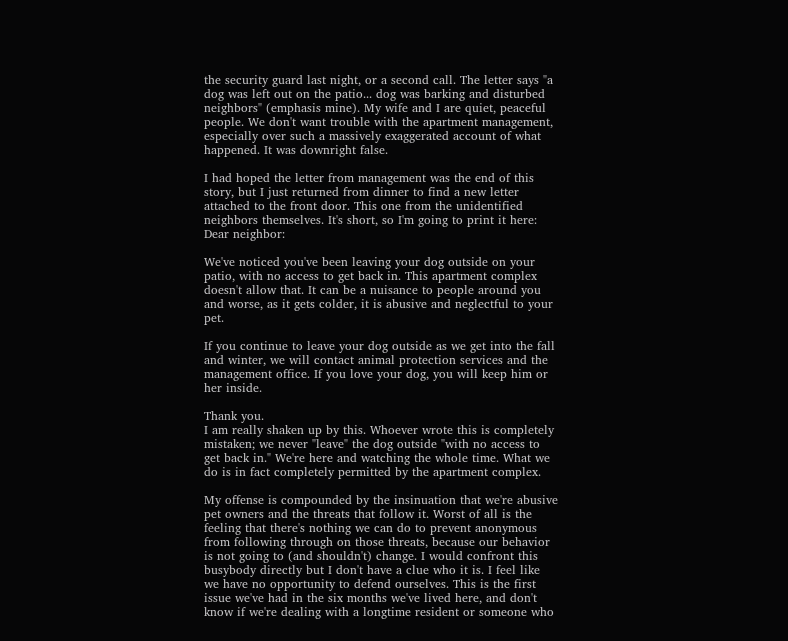the security guard last night, or a second call. The letter says "a dog was left out on the patio... dog was barking and disturbed neighbors" (emphasis mine). My wife and I are quiet, peaceful people. We don't want trouble with the apartment management, especially over such a massively exaggerated account of what happened. It was downright false.

I had hoped the letter from management was the end of this story, but I just returned from dinner to find a new letter attached to the front door. This one from the unidentified neighbors themselves. It's short, so I'm going to print it here:
Dear neighbor:

We've noticed you've been leaving your dog outside on your patio, with no access to get back in. This apartment complex doesn't allow that. It can be a nuisance to people around you and worse, as it gets colder, it is abusive and neglectful to your pet.

If you continue to leave your dog outside as we get into the fall and winter, we will contact animal protection services and the management office. If you love your dog, you will keep him or her inside.

Thank you.
I am really shaken up by this. Whoever wrote this is completely mistaken; we never "leave" the dog outside "with no access to get back in." We're here and watching the whole time. What we do is in fact completely permitted by the apartment complex.

My offense is compounded by the insinuation that we're abusive pet owners and the threats that follow it. Worst of all is the feeling that there's nothing we can do to prevent anonymous from following through on those threats, because our behavior is not going to (and shouldn't) change. I would confront this busybody directly but I don't have a clue who it is. I feel like we have no opportunity to defend ourselves. This is the first issue we've had in the six months we've lived here, and don't know if we're dealing with a longtime resident or someone who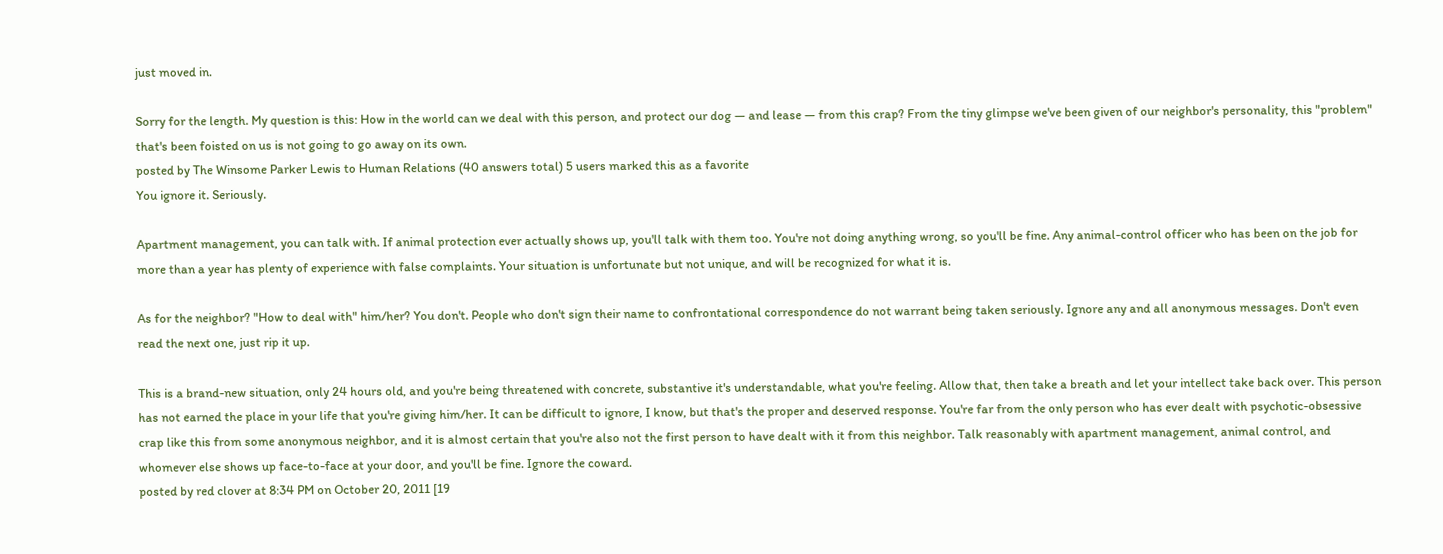just moved in.

Sorry for the length. My question is this: How in the world can we deal with this person, and protect our dog — and lease — from this crap? From the tiny glimpse we've been given of our neighbor's personality, this "problem" that's been foisted on us is not going to go away on its own.
posted by The Winsome Parker Lewis to Human Relations (40 answers total) 5 users marked this as a favorite
You ignore it. Seriously.

Apartment management, you can talk with. If animal protection ever actually shows up, you'll talk with them too. You're not doing anything wrong, so you'll be fine. Any animal-control officer who has been on the job for more than a year has plenty of experience with false complaints. Your situation is unfortunate but not unique, and will be recognized for what it is.

As for the neighbor? "How to deal with" him/her? You don't. People who don't sign their name to confrontational correspondence do not warrant being taken seriously. Ignore any and all anonymous messages. Don't even read the next one, just rip it up.

This is a brand-new situation, only 24 hours old, and you're being threatened with concrete, substantive it's understandable, what you're feeling. Allow that, then take a breath and let your intellect take back over. This person has not earned the place in your life that you're giving him/her. It can be difficult to ignore, I know, but that's the proper and deserved response. You're far from the only person who has ever dealt with psychotic-obsessive crap like this from some anonymous neighbor, and it is almost certain that you're also not the first person to have dealt with it from this neighbor. Talk reasonably with apartment management, animal control, and whomever else shows up face-to-face at your door, and you'll be fine. Ignore the coward.
posted by red clover at 8:34 PM on October 20, 2011 [19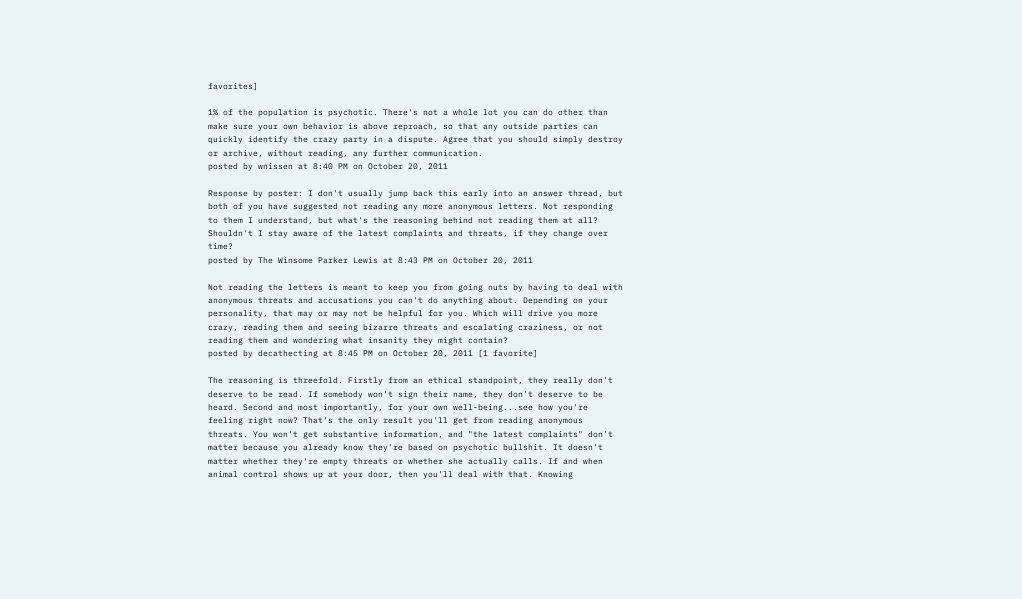favorites]

1% of the population is psychotic. There's not a whole lot you can do other than make sure your own behavior is above reproach, so that any outside parties can quickly identify the crazy party in a dispute. Agree that you should simply destroy or archive, without reading, any further communication.
posted by wnissen at 8:40 PM on October 20, 2011

Response by poster: I don't usually jump back this early into an answer thread, but both of you have suggested not reading any more anonymous letters. Not responding to them I understand, but what's the reasoning behind not reading them at all? Shouldn't I stay aware of the latest complaints and threats, if they change over time?
posted by The Winsome Parker Lewis at 8:43 PM on October 20, 2011

Not reading the letters is meant to keep you from going nuts by having to deal with anonymous threats and accusations you can't do anything about. Depending on your personality, that may or may not be helpful for you. Which will drive you more crazy, reading them and seeing bizarre threats and escalating craziness, or not reading them and wondering what insanity they might contain?
posted by decathecting at 8:45 PM on October 20, 2011 [1 favorite]

The reasoning is threefold. Firstly from an ethical standpoint, they really don't deserve to be read. If somebody won't sign their name, they don't deserve to be heard. Second and most importantly, for your own well-being...see how you're feeling right now? That's the only result you'll get from reading anonymous threats. You won't get substantive information, and "the latest complaints" don't matter because you already know they're based on psychotic bullshit. It doesn't matter whether they're empty threats or whether she actually calls. If and when animal control shows up at your door, then you'll deal with that. Knowing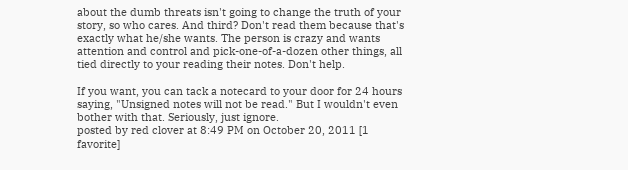about the dumb threats isn't going to change the truth of your story, so who cares. And third? Don't read them because that's exactly what he/she wants. The person is crazy and wants attention and control and pick-one-of-a-dozen other things, all tied directly to your reading their notes. Don't help.

If you want, you can tack a notecard to your door for 24 hours saying, "Unsigned notes will not be read." But I wouldn't even bother with that. Seriously, just ignore.
posted by red clover at 8:49 PM on October 20, 2011 [1 favorite]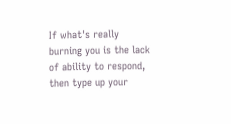If what's really burning you is the lack of ability to respond, then type up your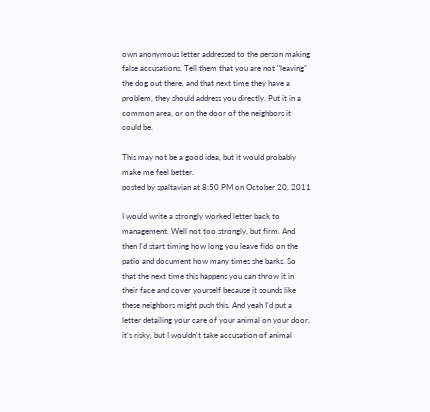own anonymous letter addressed to the person making false accusations. Tell them that you are not "leaving" the dog out there, and that next time they have a problem, they should address you directly. Put it in a common area, or on the door of the neighbors it could be.

This may not be a good idea, but it would probably make me feel better.
posted by spaltavian at 8:50 PM on October 20, 2011

I would write a strongly worked letter back to management. Well not too strongly, but firm. And then I'd start timing how long you leave fido on the patio and document how many times she barks. So that the next time this happens you can throw it in their face and cover yourself because it sounds like these neighbors might push this. And yeah I'd put a letter detailing your care of your animal on your door, it's risky, but I wouldn't take accusation of animal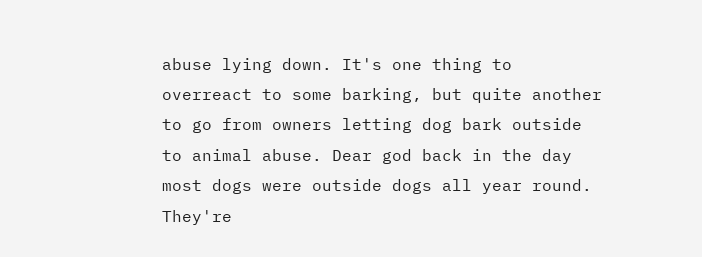abuse lying down. It's one thing to overreact to some barking, but quite another to go from owners letting dog bark outside to animal abuse. Dear god back in the day most dogs were outside dogs all year round. They're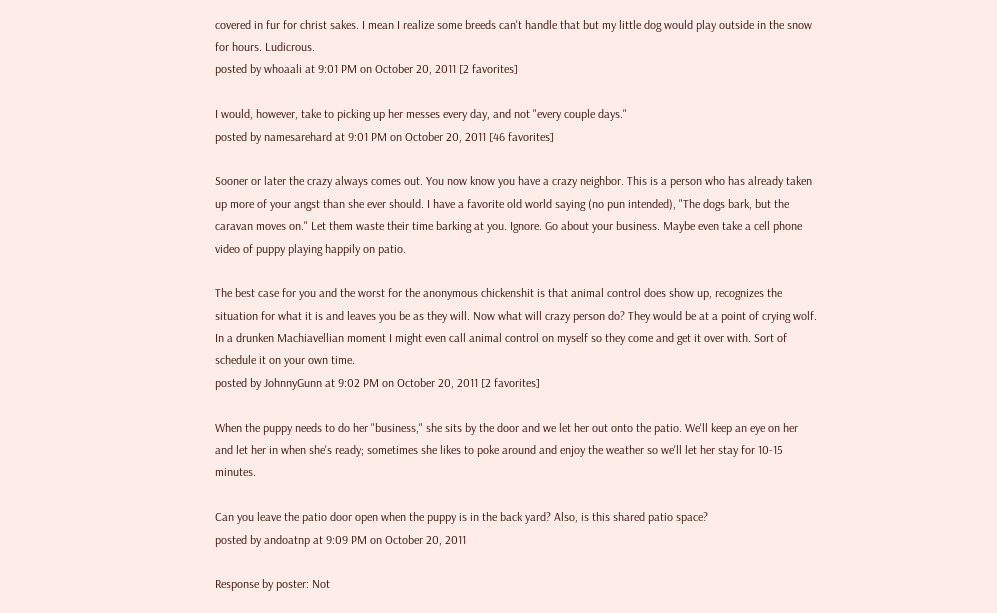covered in fur for christ sakes. I mean I realize some breeds can't handle that but my little dog would play outside in the snow for hours. Ludicrous.
posted by whoaali at 9:01 PM on October 20, 2011 [2 favorites]

I would, however, take to picking up her messes every day, and not "every couple days."
posted by namesarehard at 9:01 PM on October 20, 2011 [46 favorites]

Sooner or later the crazy always comes out. You now know you have a crazy neighbor. This is a person who has already taken up more of your angst than she ever should. I have a favorite old world saying (no pun intended), "The dogs bark, but the caravan moves on." Let them waste their time barking at you. Ignore. Go about your business. Maybe even take a cell phone video of puppy playing happily on patio.

The best case for you and the worst for the anonymous chickenshit is that animal control does show up, recognizes the situation for what it is and leaves you be as they will. Now what will crazy person do? They would be at a point of crying wolf. In a drunken Machiavellian moment I might even call animal control on myself so they come and get it over with. Sort of schedule it on your own time.
posted by JohnnyGunn at 9:02 PM on October 20, 2011 [2 favorites]

When the puppy needs to do her "business," she sits by the door and we let her out onto the patio. We'll keep an eye on her and let her in when she's ready; sometimes she likes to poke around and enjoy the weather so we'll let her stay for 10-15 minutes.

Can you leave the patio door open when the puppy is in the back yard? Also, is this shared patio space?
posted by andoatnp at 9:09 PM on October 20, 2011

Response by poster: Not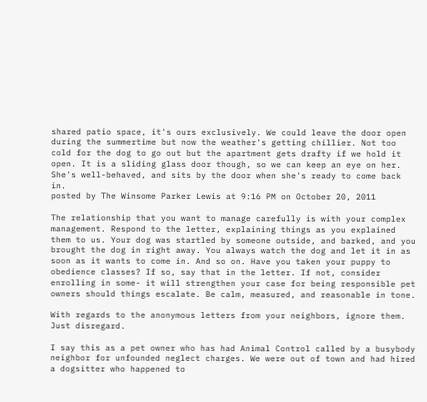shared patio space, it's ours exclusively. We could leave the door open during the summertime but now the weather's getting chillier. Not too cold for the dog to go out but the apartment gets drafty if we hold it open. It is a sliding glass door though, so we can keep an eye on her. She's well-behaved, and sits by the door when she's ready to come back in.
posted by The Winsome Parker Lewis at 9:16 PM on October 20, 2011

The relationship that you want to manage carefully is with your complex management. Respond to the letter, explaining things as you explained them to us. Your dog was startled by someone outside, and barked, and you brought the dog in right away. You always watch the dog and let it in as soon as it wants to come in. And so on. Have you taken your puppy to obedience classes? If so, say that in the letter. If not, consider enrolling in some- it will strengthen your case for being responsible pet owners should things escalate. Be calm, measured, and reasonable in tone.

With regards to the anonymous letters from your neighbors, ignore them. Just disregard.

I say this as a pet owner who has had Animal Control called by a busybody neighbor for unfounded neglect charges. We were out of town and had hired a dogsitter who happened to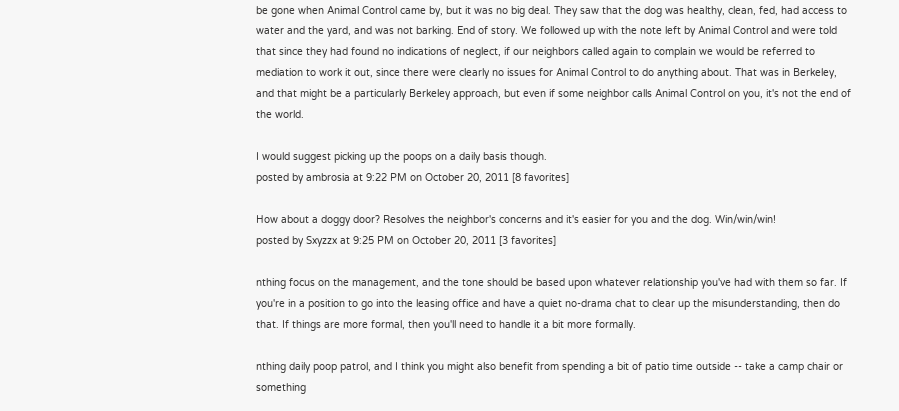be gone when Animal Control came by, but it was no big deal. They saw that the dog was healthy, clean, fed, had access to water and the yard, and was not barking. End of story. We followed up with the note left by Animal Control and were told that since they had found no indications of neglect, if our neighbors called again to complain we would be referred to mediation to work it out, since there were clearly no issues for Animal Control to do anything about. That was in Berkeley, and that might be a particularly Berkeley approach, but even if some neighbor calls Animal Control on you, it's not the end of the world.

I would suggest picking up the poops on a daily basis though.
posted by ambrosia at 9:22 PM on October 20, 2011 [8 favorites]

How about a doggy door? Resolves the neighbor's concerns and it's easier for you and the dog. Win/win/win!
posted by Sxyzzx at 9:25 PM on October 20, 2011 [3 favorites]

nthing focus on the management, and the tone should be based upon whatever relationship you've had with them so far. If you're in a position to go into the leasing office and have a quiet no-drama chat to clear up the misunderstanding, then do that. If things are more formal, then you'll need to handle it a bit more formally.

nthing daily poop patrol, and I think you might also benefit from spending a bit of patio time outside -- take a camp chair or something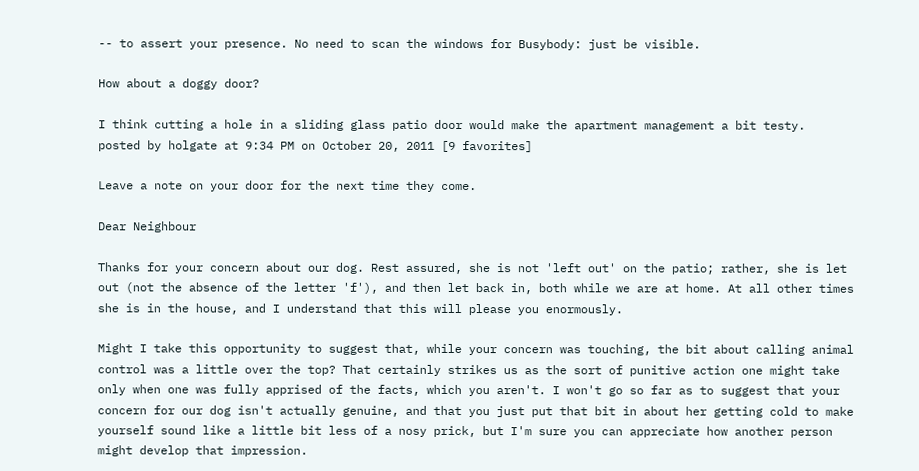-- to assert your presence. No need to scan the windows for Busybody: just be visible.

How about a doggy door?

I think cutting a hole in a sliding glass patio door would make the apartment management a bit testy.
posted by holgate at 9:34 PM on October 20, 2011 [9 favorites]

Leave a note on your door for the next time they come.

Dear Neighbour

Thanks for your concern about our dog. Rest assured, she is not 'left out' on the patio; rather, she is let out (not the absence of the letter 'f'), and then let back in, both while we are at home. At all other times she is in the house, and I understand that this will please you enormously.

Might I take this opportunity to suggest that, while your concern was touching, the bit about calling animal control was a little over the top? That certainly strikes us as the sort of punitive action one might take only when one was fully apprised of the facts, which you aren't. I won't go so far as to suggest that your concern for our dog isn't actually genuine, and that you just put that bit in about her getting cold to make yourself sound like a little bit less of a nosy prick, but I'm sure you can appreciate how another person might develop that impression.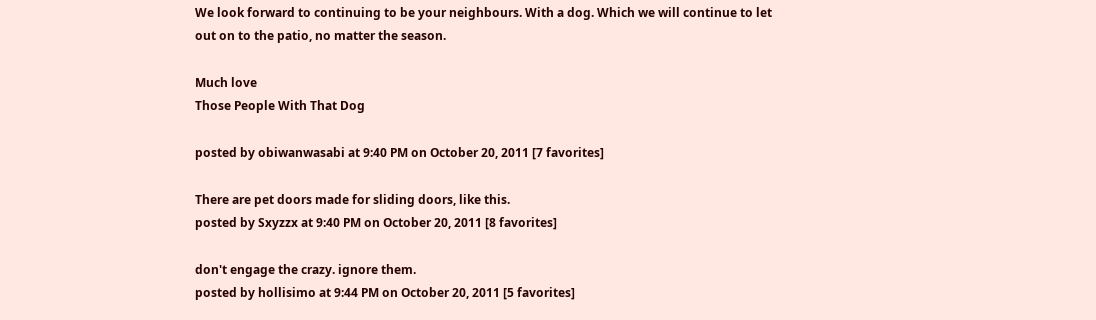We look forward to continuing to be your neighbours. With a dog. Which we will continue to let out on to the patio, no matter the season.

Much love
Those People With That Dog

posted by obiwanwasabi at 9:40 PM on October 20, 2011 [7 favorites]

There are pet doors made for sliding doors, like this.
posted by Sxyzzx at 9:40 PM on October 20, 2011 [8 favorites]

don't engage the crazy. ignore them.
posted by hollisimo at 9:44 PM on October 20, 2011 [5 favorites]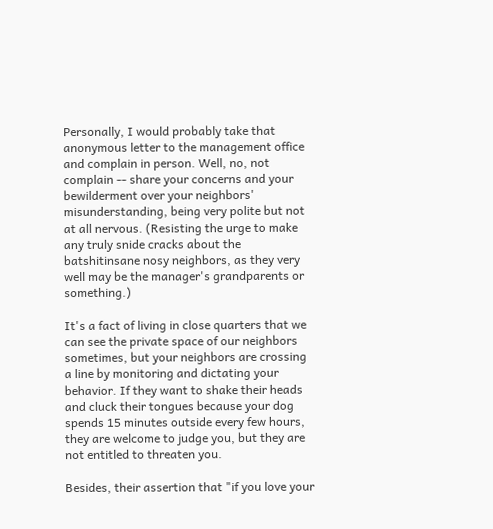Personally, I would probably take that anonymous letter to the management office and complain in person. Well, no, not complain -- share your concerns and your bewilderment over your neighbors' misunderstanding, being very polite but not at all nervous. (Resisting the urge to make any truly snide cracks about the batshitinsane nosy neighbors, as they very well may be the manager's grandparents or something.)

It's a fact of living in close quarters that we can see the private space of our neighbors sometimes, but your neighbors are crossing a line by monitoring and dictating your behavior. If they want to shake their heads and cluck their tongues because your dog spends 15 minutes outside every few hours, they are welcome to judge you, but they are not entitled to threaten you.

Besides, their assertion that "if you love your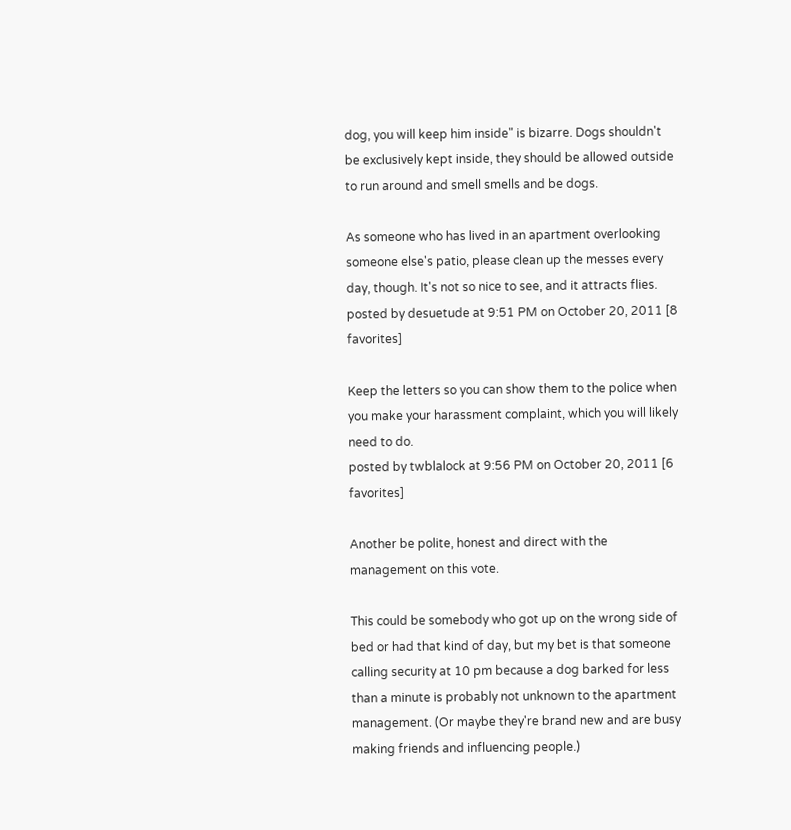dog, you will keep him inside" is bizarre. Dogs shouldn't be exclusively kept inside, they should be allowed outside to run around and smell smells and be dogs.

As someone who has lived in an apartment overlooking someone else's patio, please clean up the messes every day, though. It's not so nice to see, and it attracts flies.
posted by desuetude at 9:51 PM on October 20, 2011 [8 favorites]

Keep the letters so you can show them to the police when you make your harassment complaint, which you will likely need to do.
posted by twblalock at 9:56 PM on October 20, 2011 [6 favorites]

Another be polite, honest and direct with the management on this vote.

This could be somebody who got up on the wrong side of bed or had that kind of day, but my bet is that someone calling security at 10 pm because a dog barked for less than a minute is probably not unknown to the apartment management. (Or maybe they're brand new and are busy making friends and influencing people.)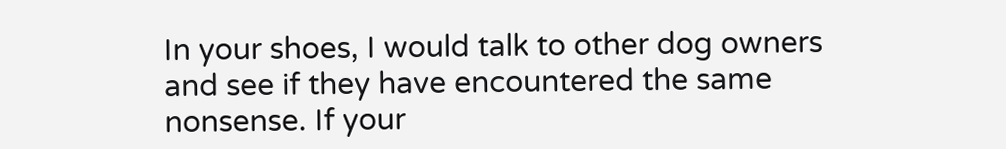In your shoes, I would talk to other dog owners and see if they have encountered the same nonsense. If your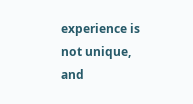experience is not unique, and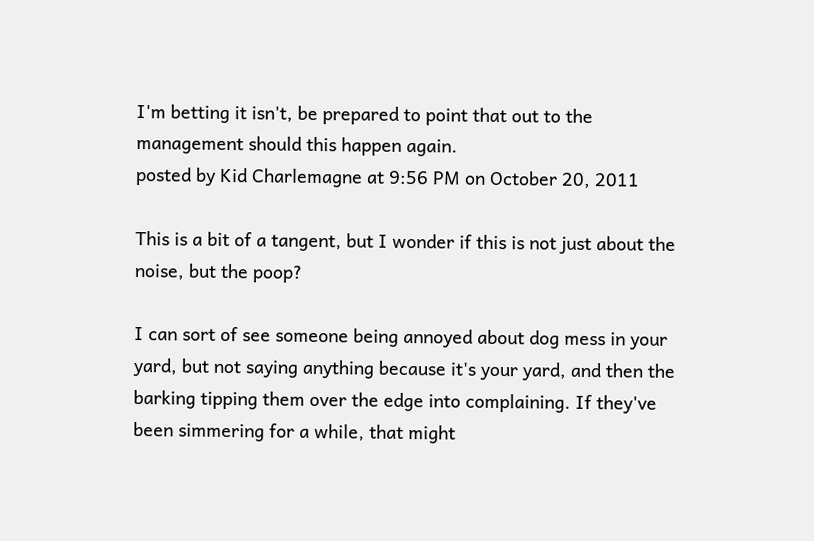I'm betting it isn't, be prepared to point that out to the management should this happen again.
posted by Kid Charlemagne at 9:56 PM on October 20, 2011

This is a bit of a tangent, but I wonder if this is not just about the noise, but the poop?

I can sort of see someone being annoyed about dog mess in your yard, but not saying anything because it's your yard, and then the barking tipping them over the edge into complaining. If they've been simmering for a while, that might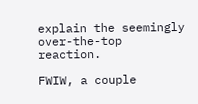explain the seemingly over-the-top reaction.

FWIW, a couple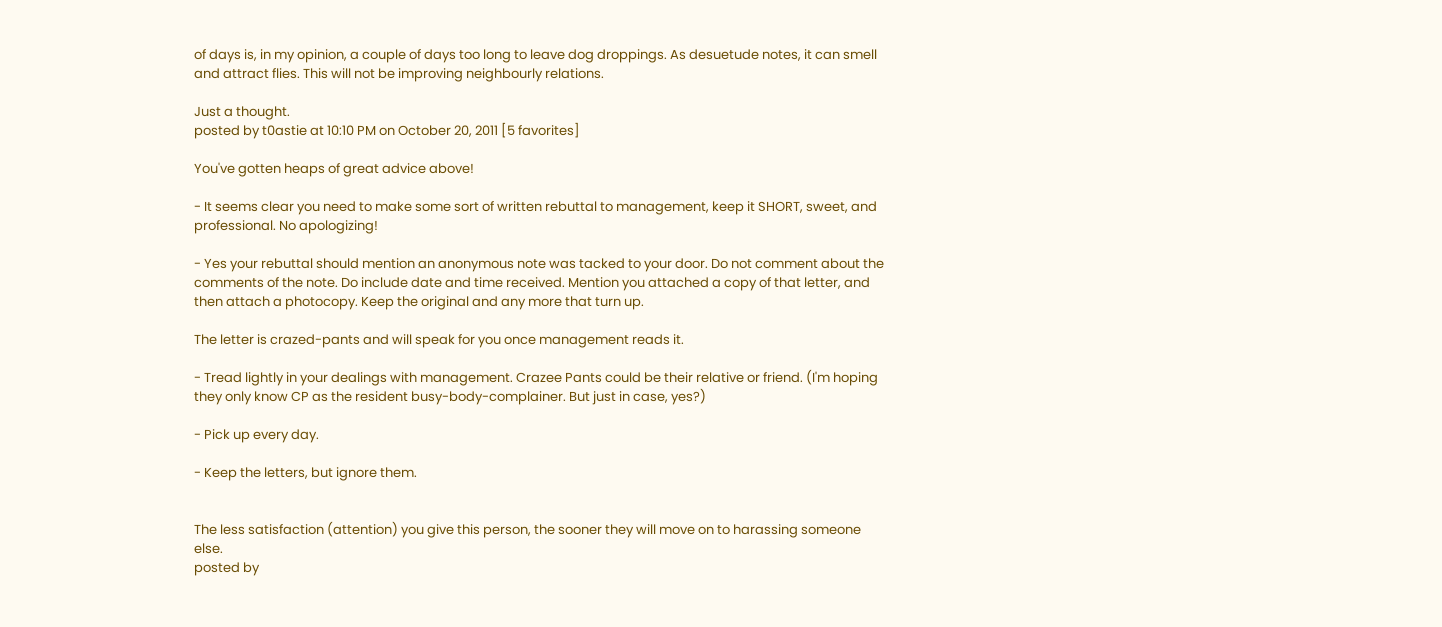of days is, in my opinion, a couple of days too long to leave dog droppings. As desuetude notes, it can smell and attract flies. This will not be improving neighbourly relations.

Just a thought.
posted by t0astie at 10:10 PM on October 20, 2011 [5 favorites]

You've gotten heaps of great advice above!

- It seems clear you need to make some sort of written rebuttal to management, keep it SHORT, sweet, and professional. No apologizing!

- Yes your rebuttal should mention an anonymous note was tacked to your door. Do not comment about the comments of the note. Do include date and time received. Mention you attached a copy of that letter, and then attach a photocopy. Keep the original and any more that turn up.

The letter is crazed-pants and will speak for you once management reads it.

- Tread lightly in your dealings with management. Crazee Pants could be their relative or friend. (I'm hoping they only know CP as the resident busy-body-complainer. But just in case, yes?)

- Pick up every day.

- Keep the letters, but ignore them.


The less satisfaction (attention) you give this person, the sooner they will move on to harassing someone else.
posted by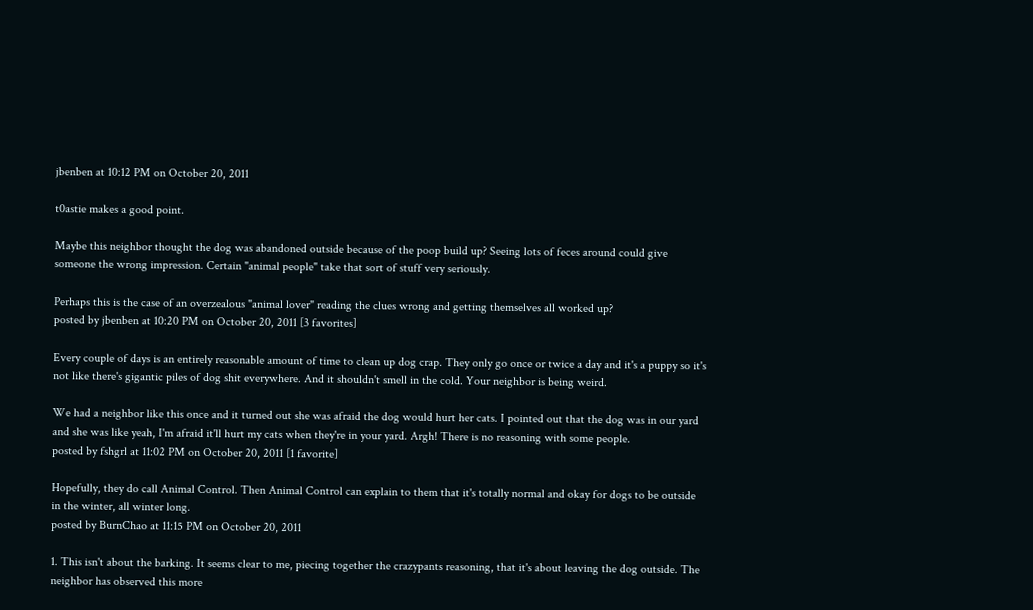jbenben at 10:12 PM on October 20, 2011

t0astie makes a good point.

Maybe this neighbor thought the dog was abandoned outside because of the poop build up? Seeing lots of feces around could give someone the wrong impression. Certain "animal people" take that sort of stuff very seriously.

Perhaps this is the case of an overzealous "animal lover" reading the clues wrong and getting themselves all worked up?
posted by jbenben at 10:20 PM on October 20, 2011 [3 favorites]

Every couple of days is an entirely reasonable amount of time to clean up dog crap. They only go once or twice a day and it's a puppy so it's not like there's gigantic piles of dog shit everywhere. And it shouldn't smell in the cold. Your neighbor is being weird.

We had a neighbor like this once and it turned out she was afraid the dog would hurt her cats. I pointed out that the dog was in our yard and she was like yeah, I'm afraid it'll hurt my cats when they're in your yard. Argh! There is no reasoning with some people.
posted by fshgrl at 11:02 PM on October 20, 2011 [1 favorite]

Hopefully, they do call Animal Control. Then Animal Control can explain to them that it's totally normal and okay for dogs to be outside in the winter, all winter long.
posted by BurnChao at 11:15 PM on October 20, 2011

1. This isn't about the barking. It seems clear to me, piecing together the crazypants reasoning, that it's about leaving the dog outside. The neighbor has observed this more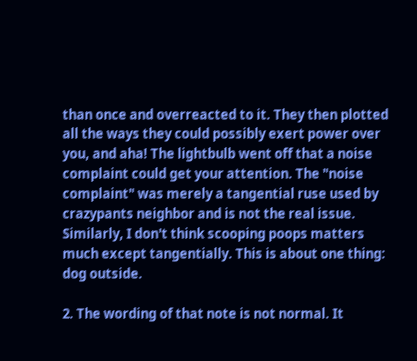than once and overreacted to it. They then plotted all the ways they could possibly exert power over you, and aha! The lightbulb went off that a noise complaint could get your attention. The "noise complaint" was merely a tangential ruse used by crazypants neighbor and is not the real issue. Similarly, I don't think scooping poops matters much except tangentially. This is about one thing: dog outside.

2. The wording of that note is not normal. It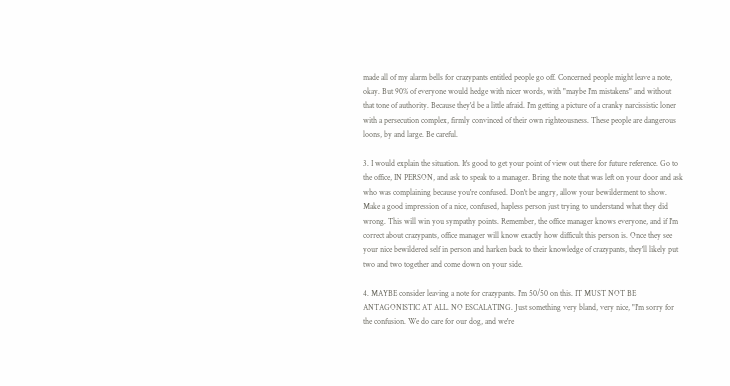made all of my alarm bells for crazypants entitled people go off. Concerned people might leave a note, okay. But 90% of everyone would hedge with nicer words, with "maybe I'm mistakens" and without that tone of authority. Because they'd be a little afraid. I'm getting a picture of a cranky narcissistic loner with a persecution complex, firmly convinced of their own righteousness. These people are dangerous loons, by and large. Be careful.

3. I would explain the situation. It's good to get your point of view out there for future reference. Go to the office, IN PERSON, and ask to speak to a manager. Bring the note that was left on your door and ask who was complaining because you're confused. Don't be angry, allow your bewilderment to show. Make a good impression of a nice, confused, hapless person just trying to understand what they did wrong. This will win you sympathy points. Remember, the office manager knows everyone, and if I'm correct about crazypants, office manager will know exactly how difficult this person is. Once they see your nice bewildered self in person and harken back to their knowledge of crazypants, they'll likely put two and two together and come down on your side.

4. MAYBE consider leaving a note for crazypants. I'm 50/50 on this. IT MUST NOT BE ANTAGONISTIC AT ALL. NO ESCALATING. Just something very bland, very nice, "I'm sorry for the confusion. We do care for our dog, and we're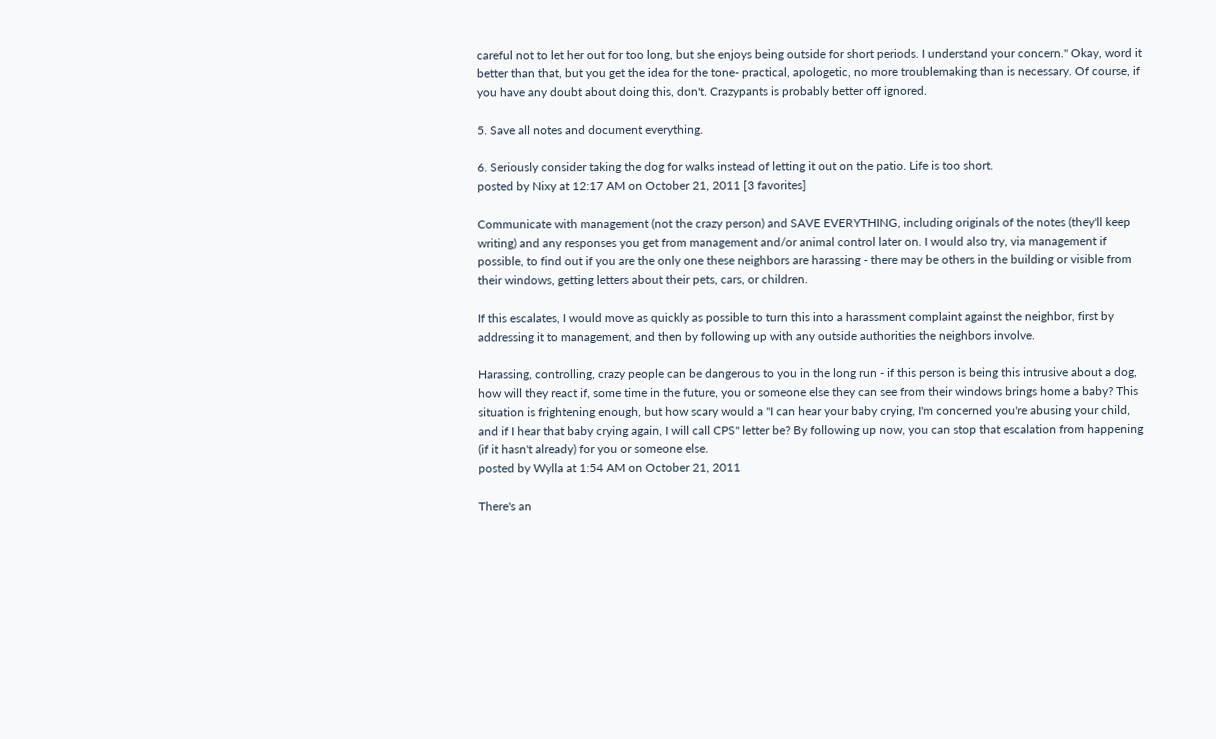careful not to let her out for too long, but she enjoys being outside for short periods. I understand your concern." Okay, word it better than that, but you get the idea for the tone- practical, apologetic, no more troublemaking than is necessary. Of course, if you have any doubt about doing this, don't. Crazypants is probably better off ignored.

5. Save all notes and document everything.

6. Seriously consider taking the dog for walks instead of letting it out on the patio. Life is too short.
posted by Nixy at 12:17 AM on October 21, 2011 [3 favorites]

Communicate with management (not the crazy person) and SAVE EVERYTHING, including originals of the notes (they'll keep writing) and any responses you get from management and/or animal control later on. I would also try, via management if possible, to find out if you are the only one these neighbors are harassing - there may be others in the building or visible from their windows, getting letters about their pets, cars, or children.

If this escalates, I would move as quickly as possible to turn this into a harassment complaint against the neighbor, first by addressing it to management, and then by following up with any outside authorities the neighbors involve.

Harassing, controlling, crazy people can be dangerous to you in the long run - if this person is being this intrusive about a dog, how will they react if, some time in the future, you or someone else they can see from their windows brings home a baby? This situation is frightening enough, but how scary would a "I can hear your baby crying, I'm concerned you're abusing your child, and if I hear that baby crying again, I will call CPS" letter be? By following up now, you can stop that escalation from happening (if it hasn't already) for you or someone else.
posted by Wylla at 1:54 AM on October 21, 2011

There's an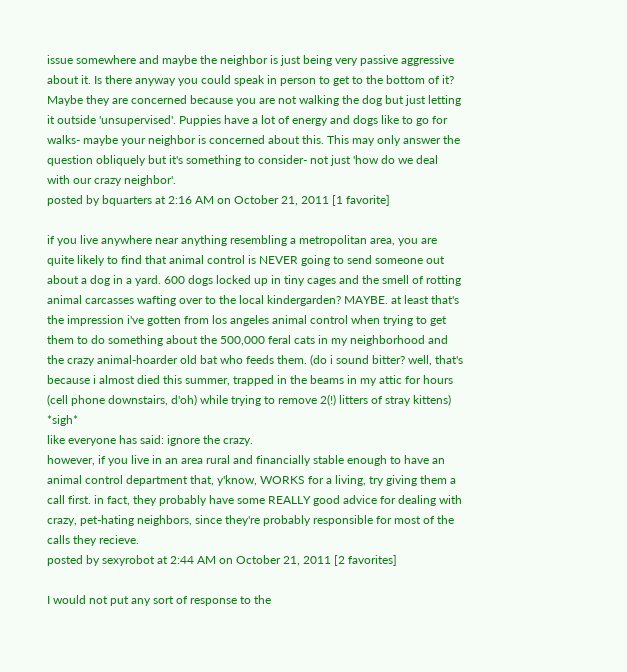issue somewhere and maybe the neighbor is just being very passive aggressive about it. Is there anyway you could speak in person to get to the bottom of it? Maybe they are concerned because you are not walking the dog but just letting it outside 'unsupervised'. Puppies have a lot of energy and dogs like to go for walks- maybe your neighbor is concerned about this. This may only answer the question obliquely but it's something to consider- not just 'how do we deal with our crazy neighbor'.
posted by bquarters at 2:16 AM on October 21, 2011 [1 favorite]

if you live anywhere near anything resembling a metropolitan area, you are quite likely to find that animal control is NEVER going to send someone out about a dog in a yard. 600 dogs locked up in tiny cages and the smell of rotting animal carcasses wafting over to the local kindergarden? MAYBE. at least that's the impression i've gotten from los angeles animal control when trying to get them to do something about the 500,000 feral cats in my neighborhood and the crazy animal-hoarder old bat who feeds them. (do i sound bitter? well, that's because i almost died this summer, trapped in the beams in my attic for hours (cell phone downstairs, d'oh) while trying to remove 2(!) litters of stray kittens) *sigh*
like everyone has said: ignore the crazy.
however, if you live in an area rural and financially stable enough to have an animal control department that, y'know, WORKS for a living, try giving them a call first. in fact, they probably have some REALLY good advice for dealing with crazy, pet-hating neighbors, since they're probably responsible for most of the calls they recieve.
posted by sexyrobot at 2:44 AM on October 21, 2011 [2 favorites]

I would not put any sort of response to the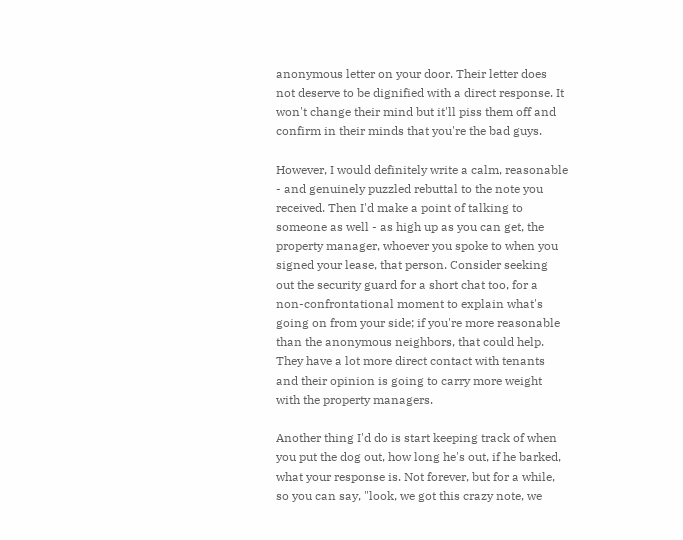anonymous letter on your door. Their letter does not deserve to be dignified with a direct response. It won't change their mind but it'll piss them off and confirm in their minds that you're the bad guys.

However, I would definitely write a calm, reasonable - and genuinely puzzled rebuttal to the note you received. Then I'd make a point of talking to someone as well - as high up as you can get, the property manager, whoever you spoke to when you signed your lease, that person. Consider seeking out the security guard for a short chat too, for a non-confrontational moment to explain what's going on from your side; if you're more reasonable than the anonymous neighbors, that could help. They have a lot more direct contact with tenants and their opinion is going to carry more weight with the property managers.

Another thing I'd do is start keeping track of when you put the dog out, how long he's out, if he barked, what your response is. Not forever, but for a while, so you can say, "look, we got this crazy note, we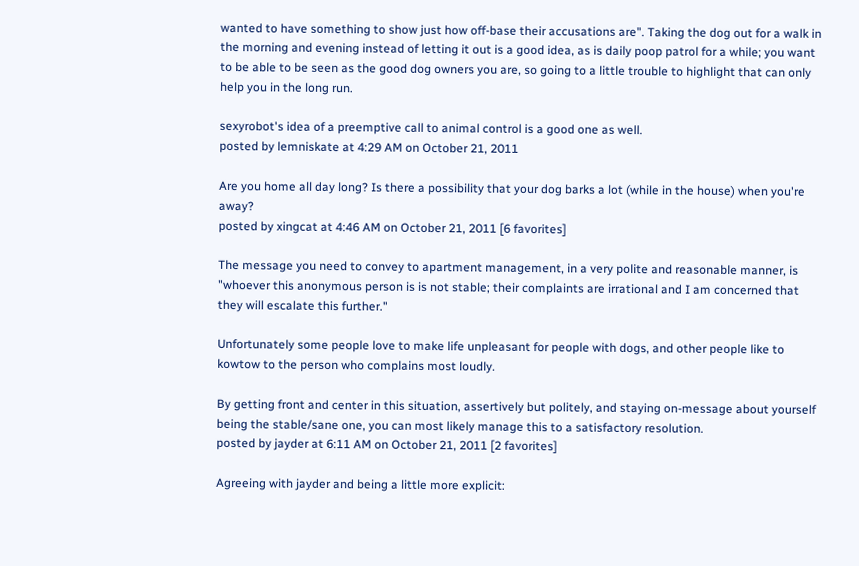wanted to have something to show just how off-base their accusations are". Taking the dog out for a walk in the morning and evening instead of letting it out is a good idea, as is daily poop patrol for a while; you want to be able to be seen as the good dog owners you are, so going to a little trouble to highlight that can only help you in the long run.

sexyrobot's idea of a preemptive call to animal control is a good one as well.
posted by lemniskate at 4:29 AM on October 21, 2011

Are you home all day long? Is there a possibility that your dog barks a lot (while in the house) when you're away?
posted by xingcat at 4:46 AM on October 21, 2011 [6 favorites]

The message you need to convey to apartment management, in a very polite and reasonable manner, is "whoever this anonymous person is is not stable; their complaints are irrational and I am concerned that they will escalate this further."

Unfortunately some people love to make life unpleasant for people with dogs, and other people like to kowtow to the person who complains most loudly.

By getting front and center in this situation, assertively but politely, and staying on-message about yourself being the stable/sane one, you can most likely manage this to a satisfactory resolution.
posted by jayder at 6:11 AM on October 21, 2011 [2 favorites]

Agreeing with jayder and being a little more explicit: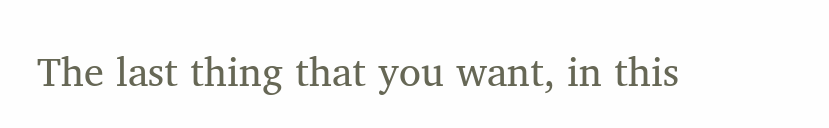The last thing that you want, in this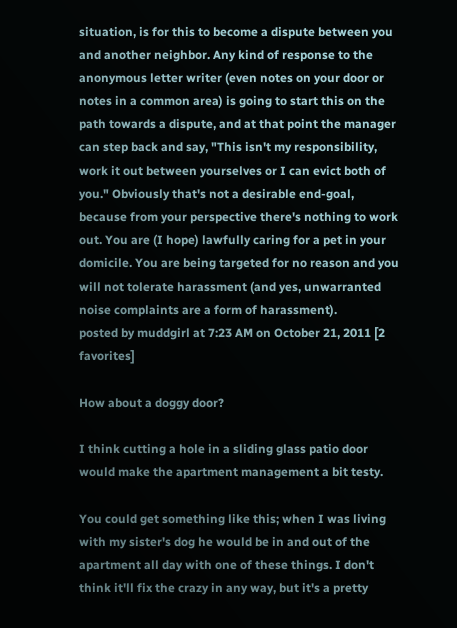situation, is for this to become a dispute between you and another neighbor. Any kind of response to the anonymous letter writer (even notes on your door or notes in a common area) is going to start this on the path towards a dispute, and at that point the manager can step back and say, "This isn't my responsibility, work it out between yourselves or I can evict both of you." Obviously that's not a desirable end-goal, because from your perspective there's nothing to work out. You are (I hope) lawfully caring for a pet in your domicile. You are being targeted for no reason and you will not tolerate harassment (and yes, unwarranted noise complaints are a form of harassment).
posted by muddgirl at 7:23 AM on October 21, 2011 [2 favorites]

How about a doggy door?

I think cutting a hole in a sliding glass patio door would make the apartment management a bit testy.

You could get something like this; when I was living with my sister's dog he would be in and out of the apartment all day with one of these things. I don't think it'll fix the crazy in any way, but it's a pretty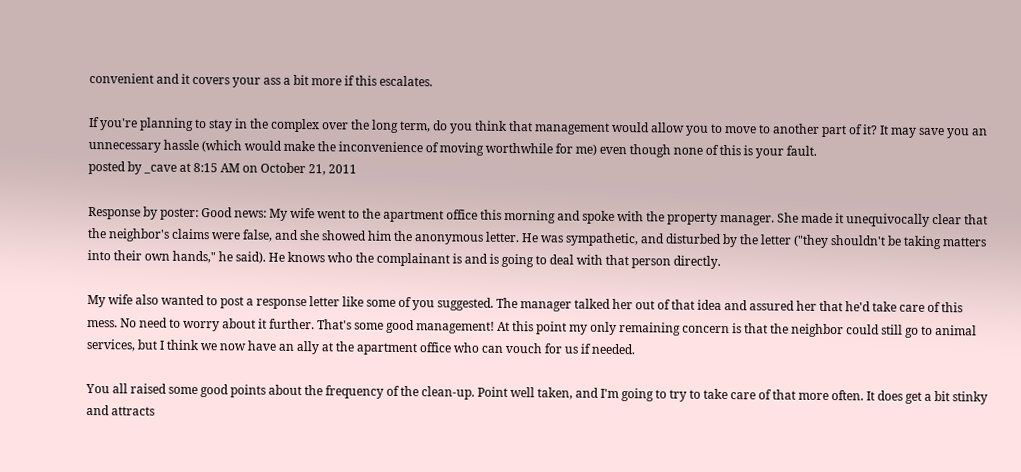convenient and it covers your ass a bit more if this escalates.

If you're planning to stay in the complex over the long term, do you think that management would allow you to move to another part of it? It may save you an unnecessary hassle (which would make the inconvenience of moving worthwhile for me) even though none of this is your fault.
posted by _cave at 8:15 AM on October 21, 2011

Response by poster: Good news: My wife went to the apartment office this morning and spoke with the property manager. She made it unequivocally clear that the neighbor's claims were false, and she showed him the anonymous letter. He was sympathetic, and disturbed by the letter ("they shouldn't be taking matters into their own hands," he said). He knows who the complainant is and is going to deal with that person directly.

My wife also wanted to post a response letter like some of you suggested. The manager talked her out of that idea and assured her that he'd take care of this mess. No need to worry about it further. That's some good management! At this point my only remaining concern is that the neighbor could still go to animal services, but I think we now have an ally at the apartment office who can vouch for us if needed.

You all raised some good points about the frequency of the clean-up. Point well taken, and I'm going to try to take care of that more often. It does get a bit stinky and attracts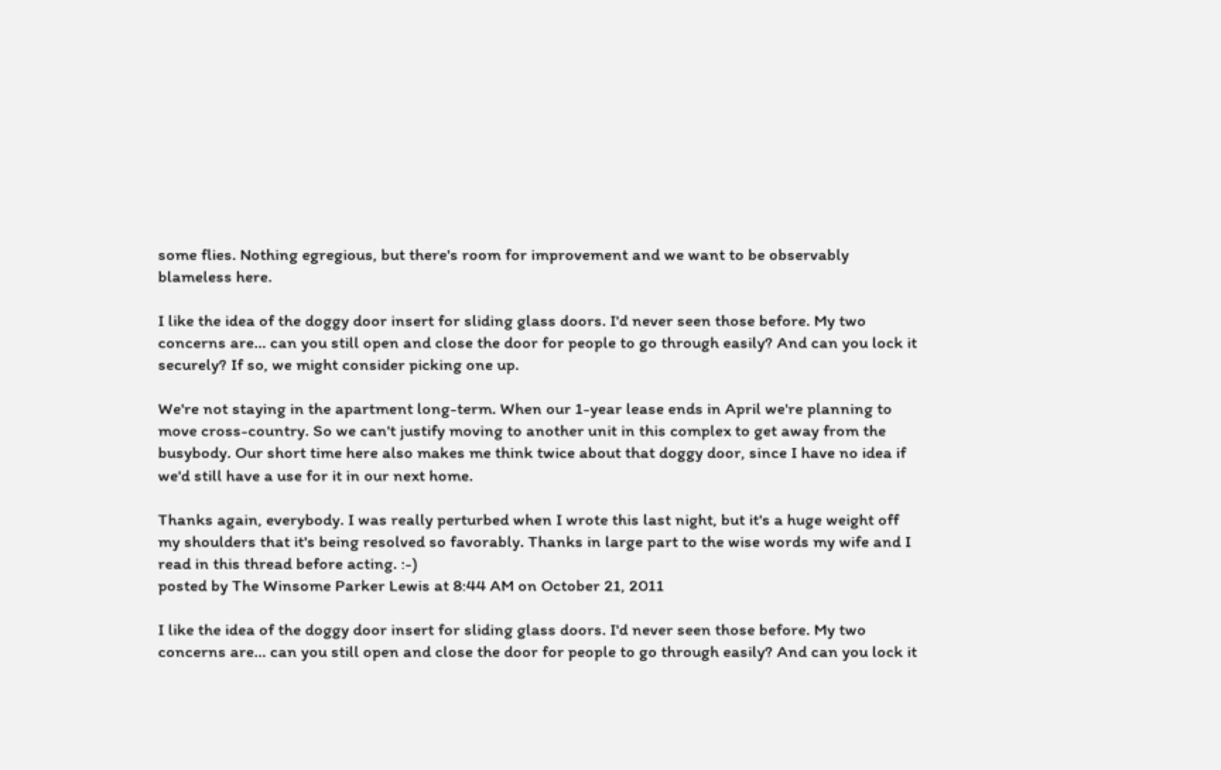some flies. Nothing egregious, but there's room for improvement and we want to be observably blameless here.

I like the idea of the doggy door insert for sliding glass doors. I'd never seen those before. My two concerns are... can you still open and close the door for people to go through easily? And can you lock it securely? If so, we might consider picking one up.

We're not staying in the apartment long-term. When our 1-year lease ends in April we're planning to move cross-country. So we can't justify moving to another unit in this complex to get away from the busybody. Our short time here also makes me think twice about that doggy door, since I have no idea if we'd still have a use for it in our next home.

Thanks again, everybody. I was really perturbed when I wrote this last night, but it's a huge weight off my shoulders that it's being resolved so favorably. Thanks in large part to the wise words my wife and I read in this thread before acting. :-)
posted by The Winsome Parker Lewis at 8:44 AM on October 21, 2011

I like the idea of the doggy door insert for sliding glass doors. I'd never seen those before. My two concerns are... can you still open and close the door for people to go through easily? And can you lock it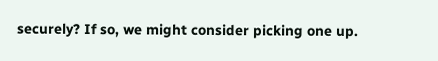securely? If so, we might consider picking one up.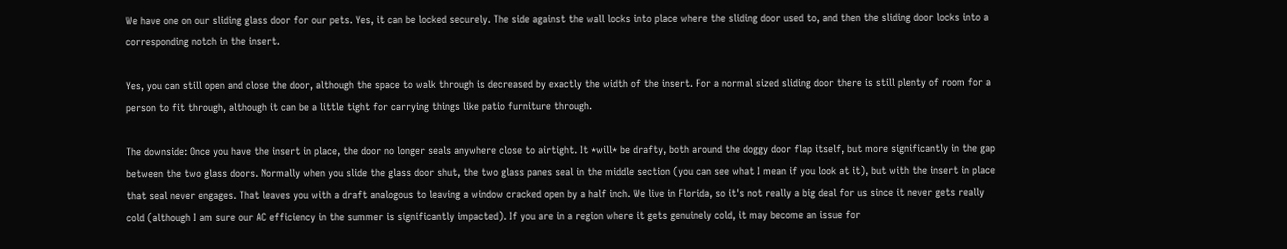We have one on our sliding glass door for our pets. Yes, it can be locked securely. The side against the wall locks into place where the sliding door used to, and then the sliding door locks into a corresponding notch in the insert.

Yes, you can still open and close the door, although the space to walk through is decreased by exactly the width of the insert. For a normal sized sliding door there is still plenty of room for a person to fit through, although it can be a little tight for carrying things like patio furniture through.

The downside: Once you have the insert in place, the door no longer seals anywhere close to airtight. It *will* be drafty, both around the doggy door flap itself, but more significantly in the gap between the two glass doors. Normally when you slide the glass door shut, the two glass panes seal in the middle section (you can see what I mean if you look at it), but with the insert in place that seal never engages. That leaves you with a draft analogous to leaving a window cracked open by a half inch. We live in Florida, so it's not really a big deal for us since it never gets really cold (although I am sure our AC efficiency in the summer is significantly impacted). If you are in a region where it gets genuinely cold, it may become an issue for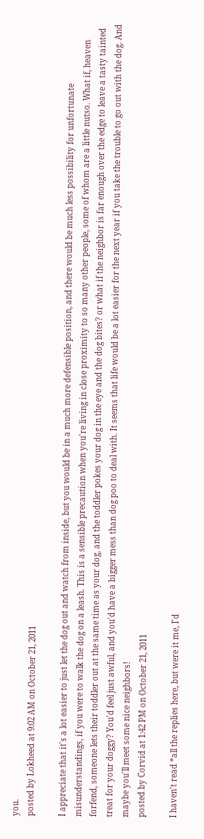you.
posted by Lokheed at 9:02 AM on October 21, 2011

I appreciate that it's a lot easier to just let the dog out and watch from inside, but you would be in a much more defensible position, and there would be much less possibility for unfortunate misunderstandings, if you were to walk the dog on a leash. This is a sensible precaution when you're living in close proximity to so many other people, some of whom are a little nutso. What if, heaven forfend, someone lets their toddler out at the same time as your dog, and the toddler pokes your dog in the eye and the dog bites? or what if the neighbor is far enough over the edge to leave a tasty tainted treat for your doggy? You'd feel just awful, and you'd have a bigger mess than dog poo to deal with. It seems that life would be a lot easier for the next year if you take the trouble to go out with the dog. And maybe you'll meet some nice neighbors!
posted by Corvid at 1:42 PM on October 21, 2011

I haven't read *all the replies here, but were it me, I'd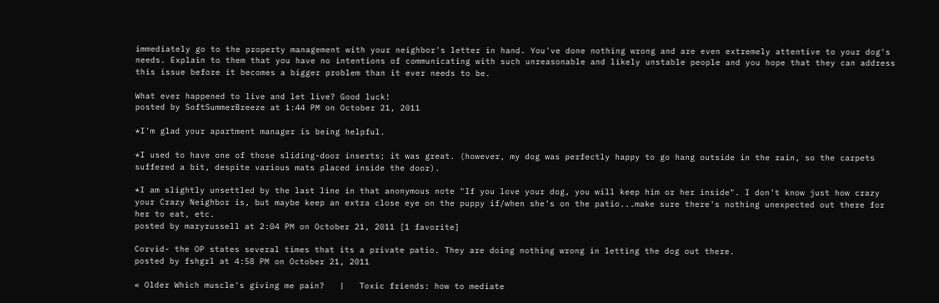immediately go to the property management with your neighbor's letter in hand. You've done nothing wrong and are even extremely attentive to your dog's needs. Explain to them that you have no intentions of communicating with such unreasonable and likely unstable people and you hope that they can address this issue before it becomes a bigger problem than it ever needs to be.

What ever happened to live and let live? Good luck!
posted by SoftSummerBreeze at 1:44 PM on October 21, 2011

*I'm glad your apartment manager is being helpful.

*I used to have one of those sliding-door inserts; it was great. (however, my dog was perfectly happy to go hang outside in the rain, so the carpets suffered a bit, despite various mats placed inside the door).

*I am slightly unsettled by the last line in that anonymous note "If you love your dog, you will keep him or her inside". I don't know just how crazy your Crazy Neighbor is, but maybe keep an extra close eye on the puppy if/when she's on the patio...make sure there's nothing unexpected out there for her to eat, etc.
posted by maryrussell at 2:04 PM on October 21, 2011 [1 favorite]

Corvid- the OP states several times that its a private patio. They are doing nothing wrong in letting the dog out there.
posted by fshgrl at 4:58 PM on October 21, 2011

« Older Which muscle's giving me pain?   |   Toxic friends: how to mediate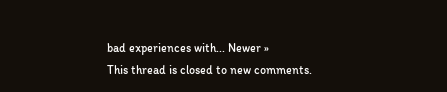bad experiences with... Newer »
This thread is closed to new comments.